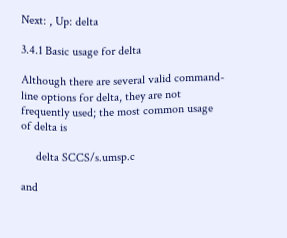Next: , Up: delta

3.4.1 Basic usage for delta

Although there are several valid command-line options for delta, they are not frequently used; the most common usage of delta is

     delta SCCS/s.umsp.c

and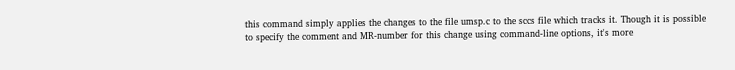this command simply applies the changes to the file umsp.c to the sccs file which tracks it. Though it is possible to specify the comment and MR-number for this change using command-line options, it's more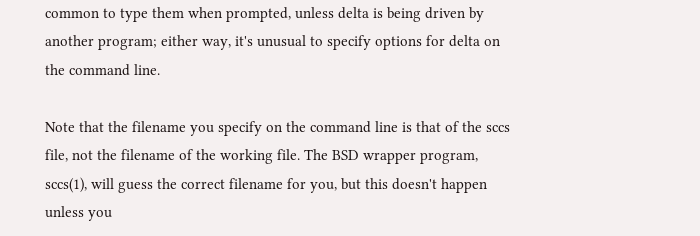common to type them when prompted, unless delta is being driven by another program; either way, it's unusual to specify options for delta on the command line.

Note that the filename you specify on the command line is that of the sccs file, not the filename of the working file. The BSD wrapper program, sccs(1), will guess the correct filename for you, but this doesn't happen unless you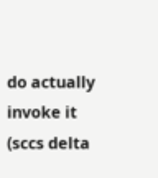do actually invoke it (sccs delta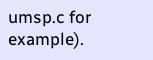umsp.c for example).